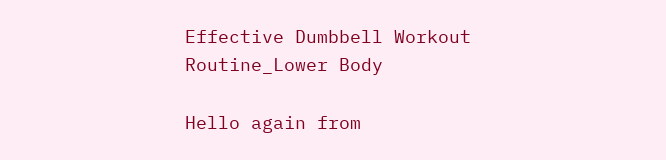Effective Dumbbell Workout Routine_Lower Body

Hello again from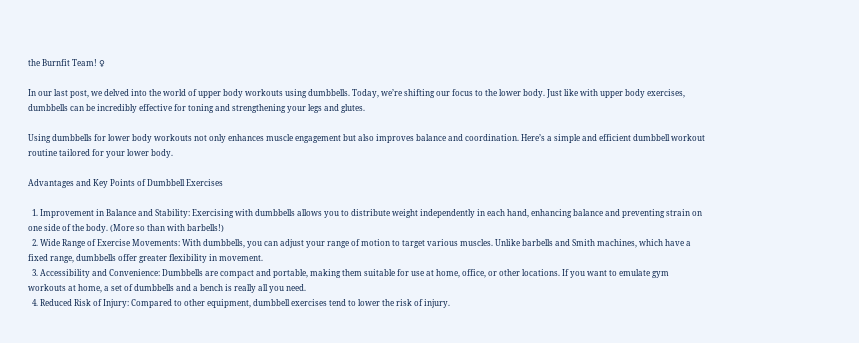the Burnfit Team! ♀

In our last post, we delved into the world of upper body workouts using dumbbells. Today, we’re shifting our focus to the lower body. Just like with upper body exercises, dumbbells can be incredibly effective for toning and strengthening your legs and glutes.

Using dumbbells for lower body workouts not only enhances muscle engagement but also improves balance and coordination. Here’s a simple and efficient dumbbell workout routine tailored for your lower body.

Advantages and Key Points of Dumbbell Exercises

  1. Improvement in Balance and Stability: Exercising with dumbbells allows you to distribute weight independently in each hand, enhancing balance and preventing strain on one side of the body. (More so than with barbells!)
  2. Wide Range of Exercise Movements: With dumbbells, you can adjust your range of motion to target various muscles. Unlike barbells and Smith machines, which have a fixed range, dumbbells offer greater flexibility in movement.
  3. Accessibility and Convenience: Dumbbells are compact and portable, making them suitable for use at home, office, or other locations. If you want to emulate gym workouts at home, a set of dumbbells and a bench is really all you need.
  4. Reduced Risk of Injury: Compared to other equipment, dumbbell exercises tend to lower the risk of injury.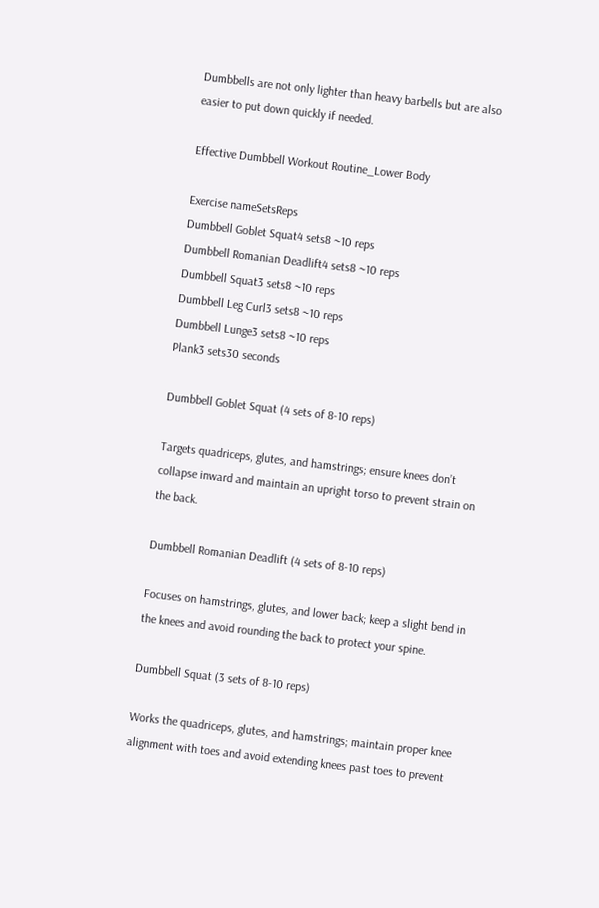Dumbbells are not only lighter than heavy barbells but are also easier to put down quickly if needed.

Effective Dumbbell Workout Routine_Lower Body

Exercise nameSetsReps
Dumbbell Goblet Squat4 sets8 ~10 reps
Dumbbell Romanian Deadlift4 sets8 ~10 reps
Dumbbell Squat3 sets8 ~10 reps
Dumbbell Leg Curl3 sets8 ~10 reps
Dumbbell Lunge3 sets8 ~10 reps
Plank3 sets30 seconds

Dumbbell Goblet Squat (4 sets of 8-10 reps)

Targets quadriceps, glutes, and hamstrings; ensure knees don’t collapse inward and maintain an upright torso to prevent strain on the back.

Dumbbell Romanian Deadlift (4 sets of 8-10 reps)

Focuses on hamstrings, glutes, and lower back; keep a slight bend in the knees and avoid rounding the back to protect your spine.

Dumbbell Squat (3 sets of 8-10 reps)

Works the quadriceps, glutes, and hamstrings; maintain proper knee alignment with toes and avoid extending knees past toes to prevent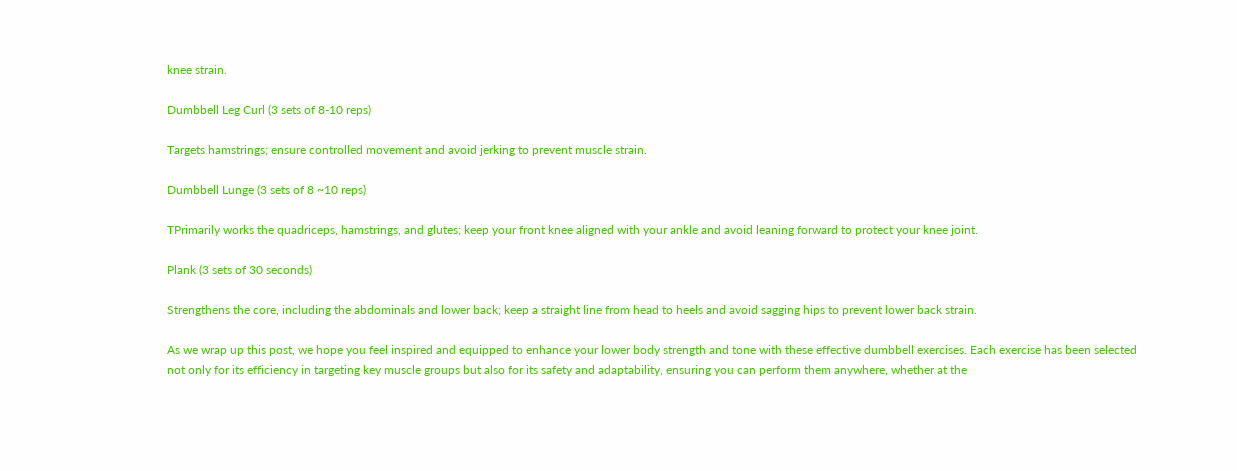knee strain.

Dumbbell Leg Curl (3 sets of 8-10 reps)

Targets hamstrings; ensure controlled movement and avoid jerking to prevent muscle strain.

Dumbbell Lunge (3 sets of 8 ~10 reps)

TPrimarily works the quadriceps, hamstrings, and glutes; keep your front knee aligned with your ankle and avoid leaning forward to protect your knee joint.

Plank (3 sets of 30 seconds)

Strengthens the core, including the abdominals and lower back; keep a straight line from head to heels and avoid sagging hips to prevent lower back strain.

As we wrap up this post, we hope you feel inspired and equipped to enhance your lower body strength and tone with these effective dumbbell exercises. Each exercise has been selected not only for its efficiency in targeting key muscle groups but also for its safety and adaptability, ensuring you can perform them anywhere, whether at the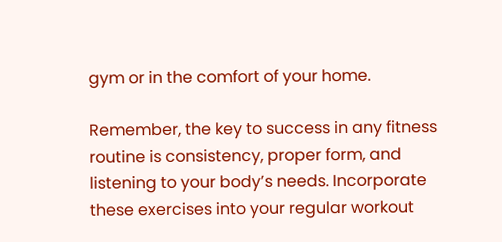gym or in the comfort of your home.

Remember, the key to success in any fitness routine is consistency, proper form, and listening to your body’s needs. Incorporate these exercises into your regular workout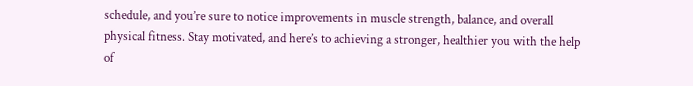schedule, and you’re sure to notice improvements in muscle strength, balance, and overall physical fitness. Stay motivated, and here’s to achieving a stronger, healthier you with the help of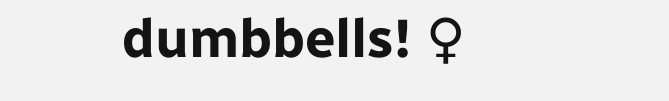dumbbells! ♀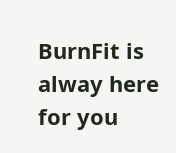BurnFit is alway here for you